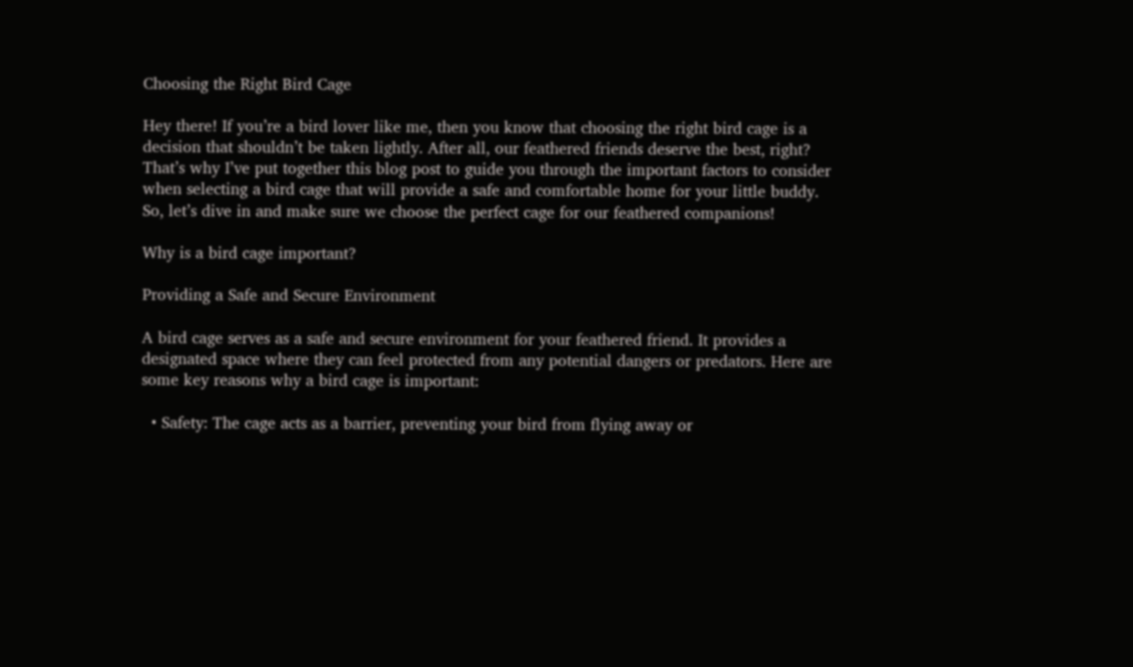Choosing the Right Bird Cage

Hey there! If you’re a bird lover like me, then you know that choosing the right bird cage is a decision that shouldn’t be taken lightly. After all, our feathered friends deserve the best, right? That’s why I’ve put together this blog post to guide you through the important factors to consider when selecting a bird cage that will provide a safe and comfortable home for your little buddy. So, let’s dive in and make sure we choose the perfect cage for our feathered companions!

Why is a bird cage important?

Providing a Safe and Secure Environment

A bird cage serves as a safe and secure environment for your feathered friend. It provides a designated space where they can feel protected from any potential dangers or predators. Here are some key reasons why a bird cage is important:

  • Safety: The cage acts as a barrier, preventing your bird from flying away or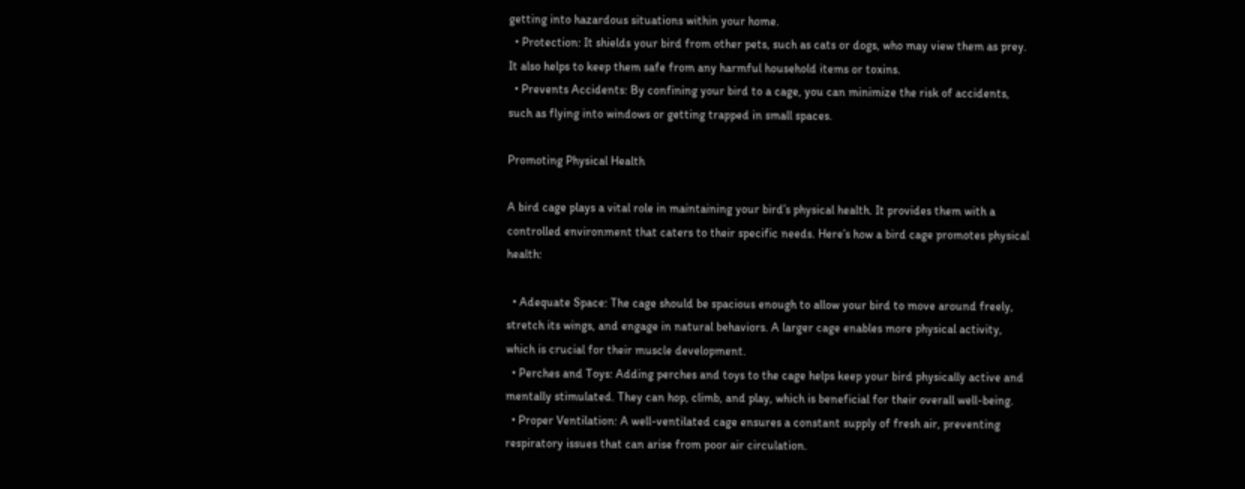getting into hazardous situations within your home.
  • Protection: It shields your bird from other pets, such as cats or dogs, who may view them as prey. It also helps to keep them safe from any harmful household items or toxins.
  • Prevents Accidents: By confining your bird to a cage, you can minimize the risk of accidents, such as flying into windows or getting trapped in small spaces.

Promoting Physical Health

A bird cage plays a vital role in maintaining your bird’s physical health. It provides them with a controlled environment that caters to their specific needs. Here’s how a bird cage promotes physical health:

  • Adequate Space: The cage should be spacious enough to allow your bird to move around freely, stretch its wings, and engage in natural behaviors. A larger cage enables more physical activity, which is crucial for their muscle development.
  • Perches and Toys: Adding perches and toys to the cage helps keep your bird physically active and mentally stimulated. They can hop, climb, and play, which is beneficial for their overall well-being.
  • Proper Ventilation: A well-ventilated cage ensures a constant supply of fresh air, preventing respiratory issues that can arise from poor air circulation.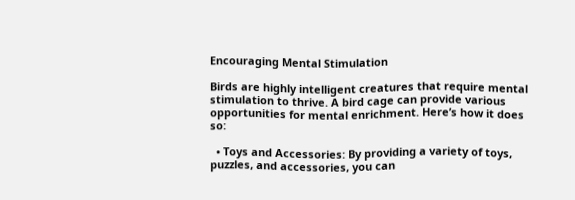Encouraging Mental Stimulation

Birds are highly intelligent creatures that require mental stimulation to thrive. A bird cage can provide various opportunities for mental enrichment. Here’s how it does so:

  • Toys and Accessories: By providing a variety of toys, puzzles, and accessories, you can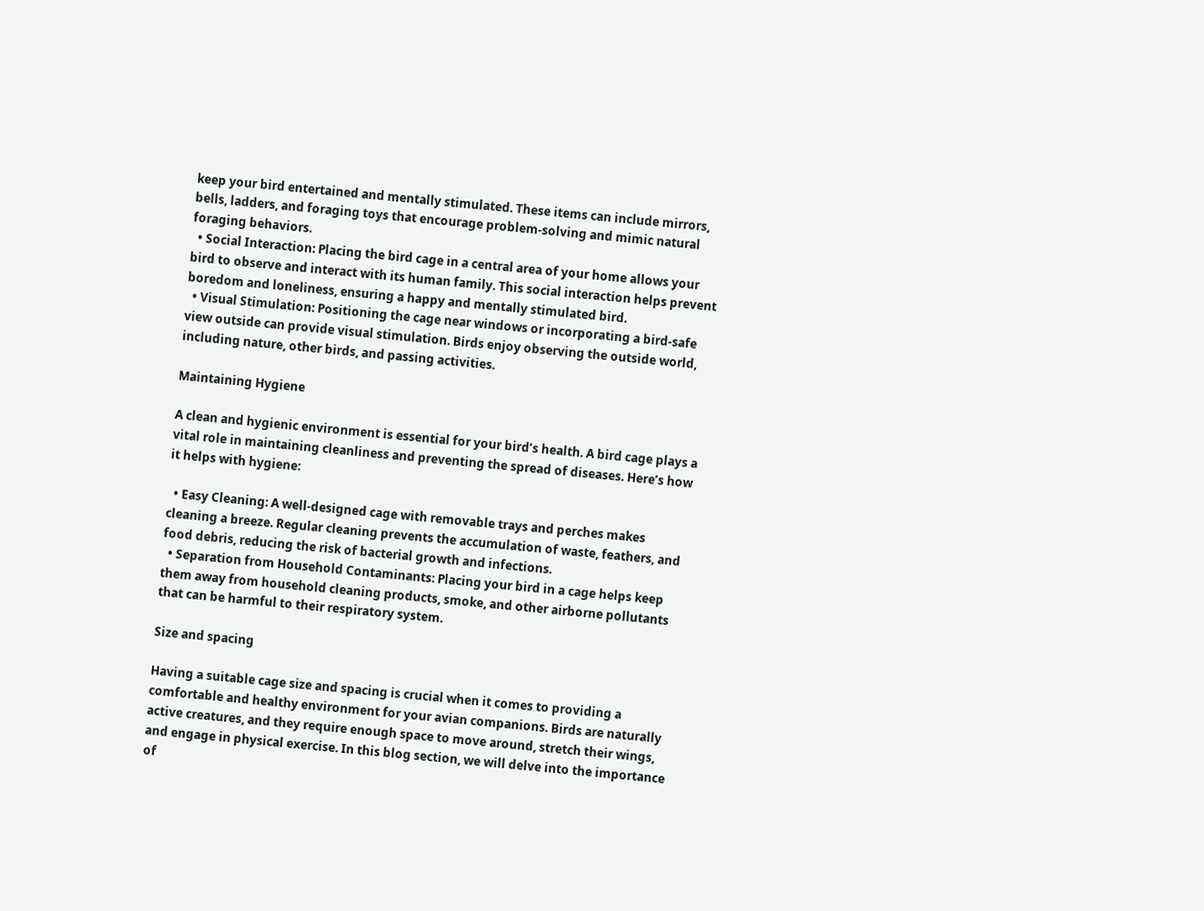keep your bird entertained and mentally stimulated. These items can include mirrors, bells, ladders, and foraging toys that encourage problem-solving and mimic natural foraging behaviors.
  • Social Interaction: Placing the bird cage in a central area of your home allows your bird to observe and interact with its human family. This social interaction helps prevent boredom and loneliness, ensuring a happy and mentally stimulated bird.
  • Visual Stimulation: Positioning the cage near windows or incorporating a bird-safe view outside can provide visual stimulation. Birds enjoy observing the outside world, including nature, other birds, and passing activities.

Maintaining Hygiene

A clean and hygienic environment is essential for your bird’s health. A bird cage plays a vital role in maintaining cleanliness and preventing the spread of diseases. Here’s how it helps with hygiene:

  • Easy Cleaning: A well-designed cage with removable trays and perches makes cleaning a breeze. Regular cleaning prevents the accumulation of waste, feathers, and food debris, reducing the risk of bacterial growth and infections.
  • Separation from Household Contaminants: Placing your bird in a cage helps keep them away from household cleaning products, smoke, and other airborne pollutants that can be harmful to their respiratory system.

Size and spacing

Having a suitable cage size and spacing is crucial when it comes to providing a comfortable and healthy environment for your avian companions. Birds are naturally active creatures, and they require enough space to move around, stretch their wings, and engage in physical exercise. In this blog section, we will delve into the importance of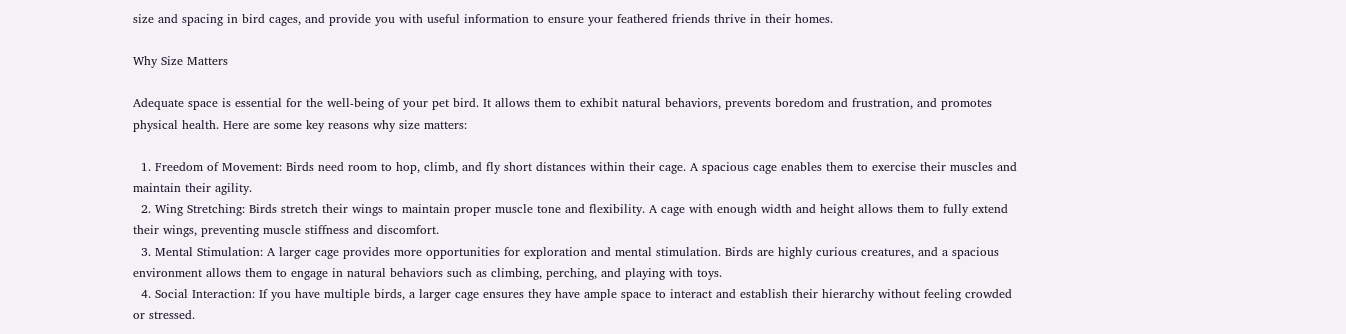size and spacing in bird cages, and provide you with useful information to ensure your feathered friends thrive in their homes.

Why Size Matters

Adequate space is essential for the well-being of your pet bird. It allows them to exhibit natural behaviors, prevents boredom and frustration, and promotes physical health. Here are some key reasons why size matters:

  1. Freedom of Movement: Birds need room to hop, climb, and fly short distances within their cage. A spacious cage enables them to exercise their muscles and maintain their agility.
  2. Wing Stretching: Birds stretch their wings to maintain proper muscle tone and flexibility. A cage with enough width and height allows them to fully extend their wings, preventing muscle stiffness and discomfort.
  3. Mental Stimulation: A larger cage provides more opportunities for exploration and mental stimulation. Birds are highly curious creatures, and a spacious environment allows them to engage in natural behaviors such as climbing, perching, and playing with toys.
  4. Social Interaction: If you have multiple birds, a larger cage ensures they have ample space to interact and establish their hierarchy without feeling crowded or stressed.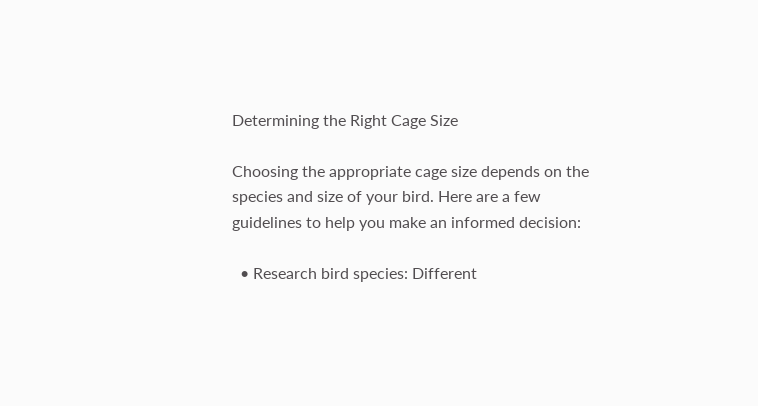Determining the Right Cage Size

Choosing the appropriate cage size depends on the species and size of your bird. Here are a few guidelines to help you make an informed decision:

  • Research bird species: Different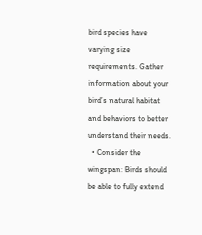bird species have varying size requirements. Gather information about your bird’s natural habitat and behaviors to better understand their needs.
  • Consider the wingspan: Birds should be able to fully extend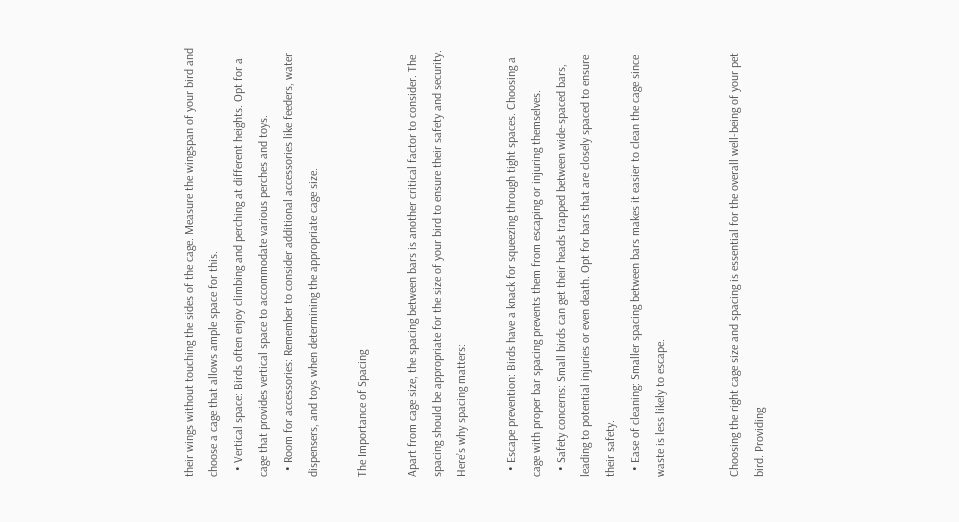their wings without touching the sides of the cage. Measure the wingspan of your bird and choose a cage that allows ample space for this.
  • Vertical space: Birds often enjoy climbing and perching at different heights. Opt for a cage that provides vertical space to accommodate various perches and toys.
  • Room for accessories: Remember to consider additional accessories like feeders, water dispensers, and toys when determining the appropriate cage size.

The Importance of Spacing

Apart from cage size, the spacing between bars is another critical factor to consider. The spacing should be appropriate for the size of your bird to ensure their safety and security. Here’s why spacing matters:

  • Escape prevention: Birds have a knack for squeezing through tight spaces. Choosing a cage with proper bar spacing prevents them from escaping or injuring themselves.
  • Safety concerns: Small birds can get their heads trapped between wide-spaced bars, leading to potential injuries or even death. Opt for bars that are closely spaced to ensure their safety.
  • Ease of cleaning: Smaller spacing between bars makes it easier to clean the cage since waste is less likely to escape.


Choosing the right cage size and spacing is essential for the overall well-being of your pet bird. Providing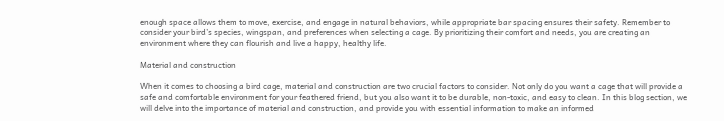enough space allows them to move, exercise, and engage in natural behaviors, while appropriate bar spacing ensures their safety. Remember to consider your bird’s species, wingspan, and preferences when selecting a cage. By prioritizing their comfort and needs, you are creating an environment where they can flourish and live a happy, healthy life.

Material and construction

When it comes to choosing a bird cage, material and construction are two crucial factors to consider. Not only do you want a cage that will provide a safe and comfortable environment for your feathered friend, but you also want it to be durable, non-toxic, and easy to clean. In this blog section, we will delve into the importance of material and construction, and provide you with essential information to make an informed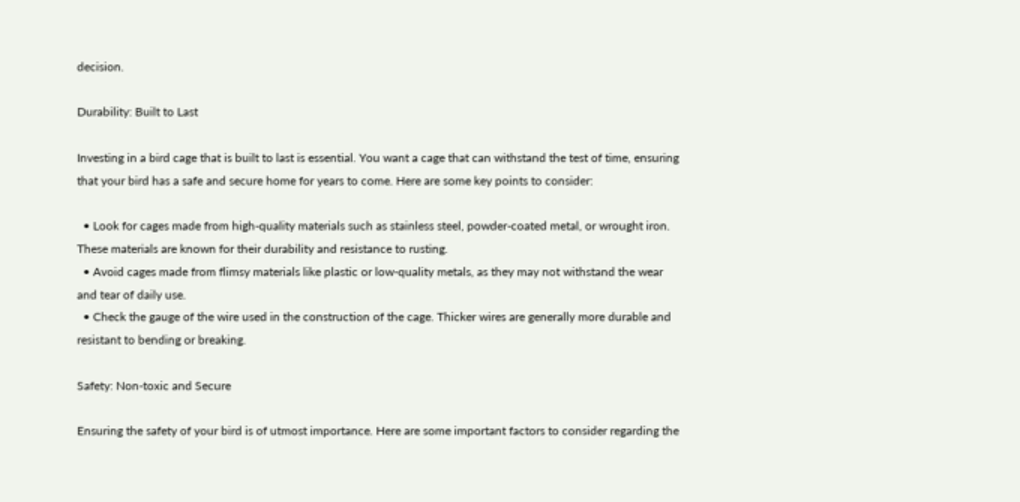decision.

Durability: Built to Last

Investing in a bird cage that is built to last is essential. You want a cage that can withstand the test of time, ensuring that your bird has a safe and secure home for years to come. Here are some key points to consider:

  • Look for cages made from high-quality materials such as stainless steel, powder-coated metal, or wrought iron. These materials are known for their durability and resistance to rusting.
  • Avoid cages made from flimsy materials like plastic or low-quality metals, as they may not withstand the wear and tear of daily use.
  • Check the gauge of the wire used in the construction of the cage. Thicker wires are generally more durable and resistant to bending or breaking.

Safety: Non-toxic and Secure

Ensuring the safety of your bird is of utmost importance. Here are some important factors to consider regarding the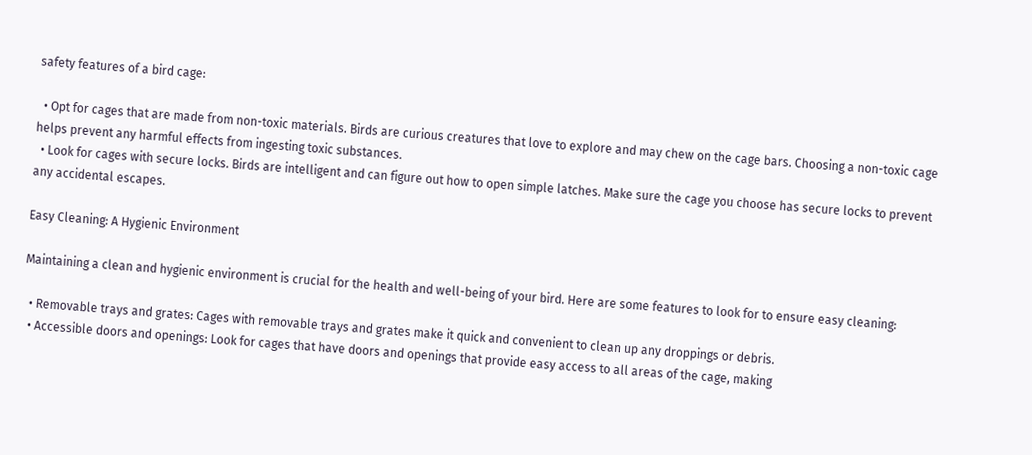safety features of a bird cage:

  • Opt for cages that are made from non-toxic materials. Birds are curious creatures that love to explore and may chew on the cage bars. Choosing a non-toxic cage helps prevent any harmful effects from ingesting toxic substances.
  • Look for cages with secure locks. Birds are intelligent and can figure out how to open simple latches. Make sure the cage you choose has secure locks to prevent any accidental escapes.

Easy Cleaning: A Hygienic Environment

Maintaining a clean and hygienic environment is crucial for the health and well-being of your bird. Here are some features to look for to ensure easy cleaning:

  • Removable trays and grates: Cages with removable trays and grates make it quick and convenient to clean up any droppings or debris.
  • Accessible doors and openings: Look for cages that have doors and openings that provide easy access to all areas of the cage, making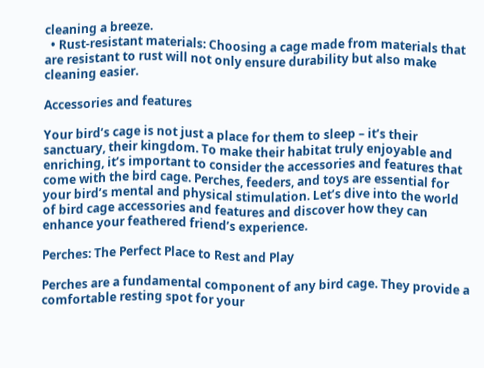cleaning a breeze.
  • Rust-resistant materials: Choosing a cage made from materials that are resistant to rust will not only ensure durability but also make cleaning easier.

Accessories and features

Your bird’s cage is not just a place for them to sleep – it’s their sanctuary, their kingdom. To make their habitat truly enjoyable and enriching, it’s important to consider the accessories and features that come with the bird cage. Perches, feeders, and toys are essential for your bird’s mental and physical stimulation. Let’s dive into the world of bird cage accessories and features and discover how they can enhance your feathered friend’s experience.

Perches: The Perfect Place to Rest and Play

Perches are a fundamental component of any bird cage. They provide a comfortable resting spot for your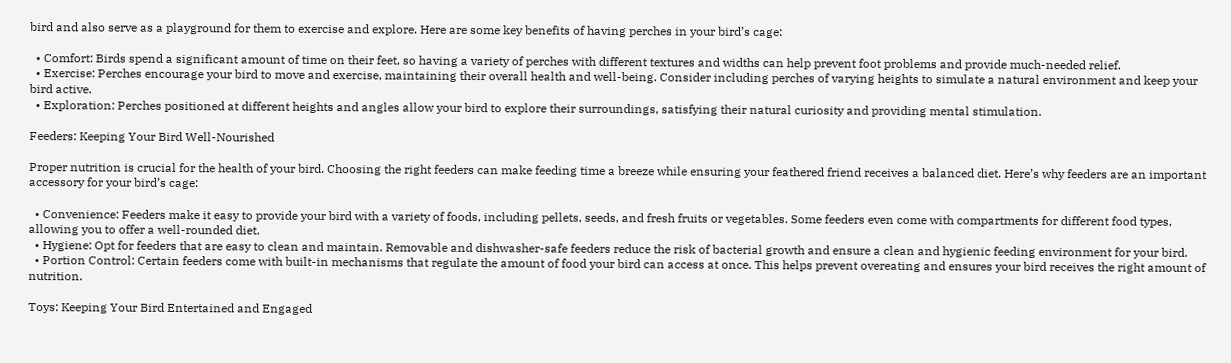bird and also serve as a playground for them to exercise and explore. Here are some key benefits of having perches in your bird’s cage:

  • Comfort: Birds spend a significant amount of time on their feet, so having a variety of perches with different textures and widths can help prevent foot problems and provide much-needed relief.
  • Exercise: Perches encourage your bird to move and exercise, maintaining their overall health and well-being. Consider including perches of varying heights to simulate a natural environment and keep your bird active.
  • Exploration: Perches positioned at different heights and angles allow your bird to explore their surroundings, satisfying their natural curiosity and providing mental stimulation.

Feeders: Keeping Your Bird Well-Nourished

Proper nutrition is crucial for the health of your bird. Choosing the right feeders can make feeding time a breeze while ensuring your feathered friend receives a balanced diet. Here’s why feeders are an important accessory for your bird’s cage:

  • Convenience: Feeders make it easy to provide your bird with a variety of foods, including pellets, seeds, and fresh fruits or vegetables. Some feeders even come with compartments for different food types, allowing you to offer a well-rounded diet.
  • Hygiene: Opt for feeders that are easy to clean and maintain. Removable and dishwasher-safe feeders reduce the risk of bacterial growth and ensure a clean and hygienic feeding environment for your bird.
  • Portion Control: Certain feeders come with built-in mechanisms that regulate the amount of food your bird can access at once. This helps prevent overeating and ensures your bird receives the right amount of nutrition.

Toys: Keeping Your Bird Entertained and Engaged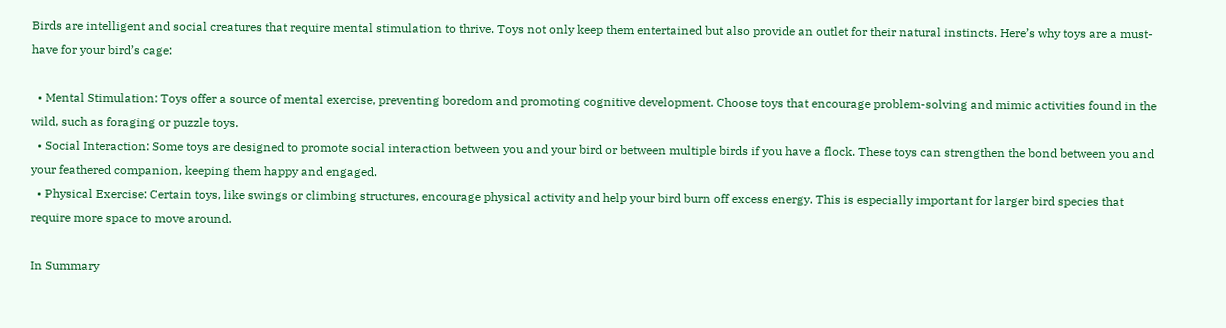Birds are intelligent and social creatures that require mental stimulation to thrive. Toys not only keep them entertained but also provide an outlet for their natural instincts. Here’s why toys are a must-have for your bird’s cage:

  • Mental Stimulation: Toys offer a source of mental exercise, preventing boredom and promoting cognitive development. Choose toys that encourage problem-solving and mimic activities found in the wild, such as foraging or puzzle toys.
  • Social Interaction: Some toys are designed to promote social interaction between you and your bird or between multiple birds if you have a flock. These toys can strengthen the bond between you and your feathered companion, keeping them happy and engaged.
  • Physical Exercise: Certain toys, like swings or climbing structures, encourage physical activity and help your bird burn off excess energy. This is especially important for larger bird species that require more space to move around.

In Summary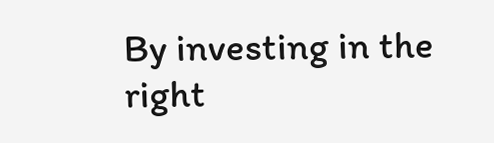By investing in the right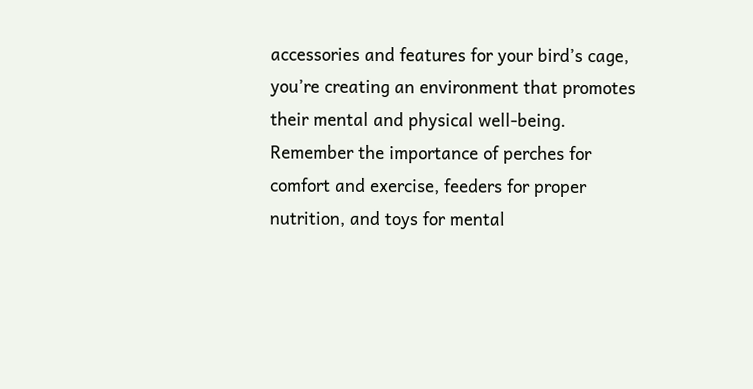accessories and features for your bird’s cage, you’re creating an environment that promotes their mental and physical well-being. Remember the importance of perches for comfort and exercise, feeders for proper nutrition, and toys for mental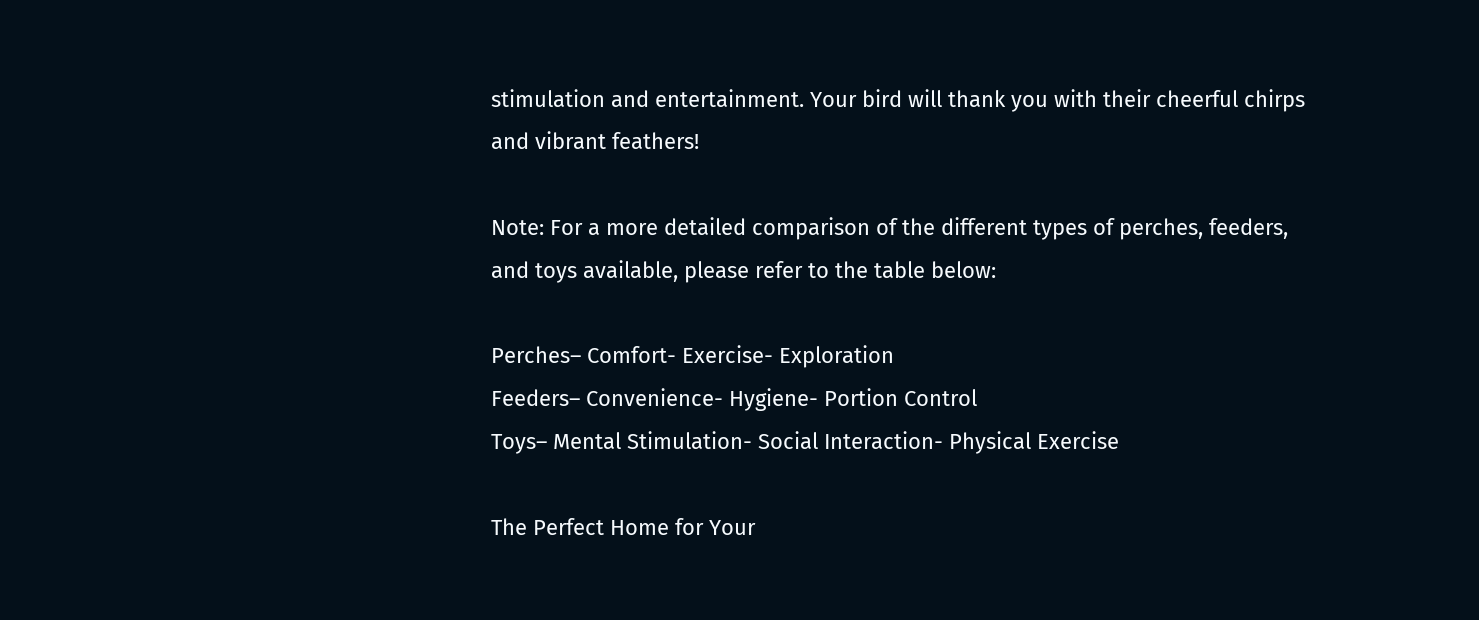stimulation and entertainment. Your bird will thank you with their cheerful chirps and vibrant feathers!

Note: For a more detailed comparison of the different types of perches, feeders, and toys available, please refer to the table below:

Perches– Comfort- Exercise- Exploration
Feeders– Convenience- Hygiene- Portion Control
Toys– Mental Stimulation- Social Interaction- Physical Exercise

The Perfect Home for Your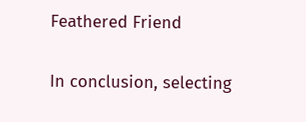Feathered Friend

In conclusion, selecting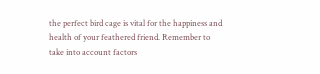the perfect bird cage is vital for the happiness and health of your feathered friend. Remember to take into account factors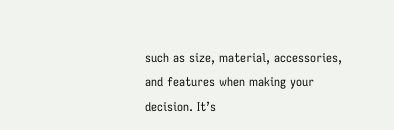such as size, material, accessories, and features when making your decision. It’s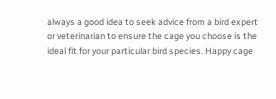always a good idea to seek advice from a bird expert or veterinarian to ensure the cage you choose is the ideal fit for your particular bird species. Happy cage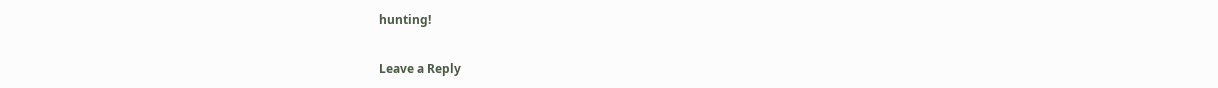hunting!

Leave a Reply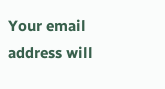Your email address will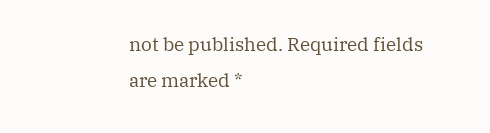not be published. Required fields are marked *